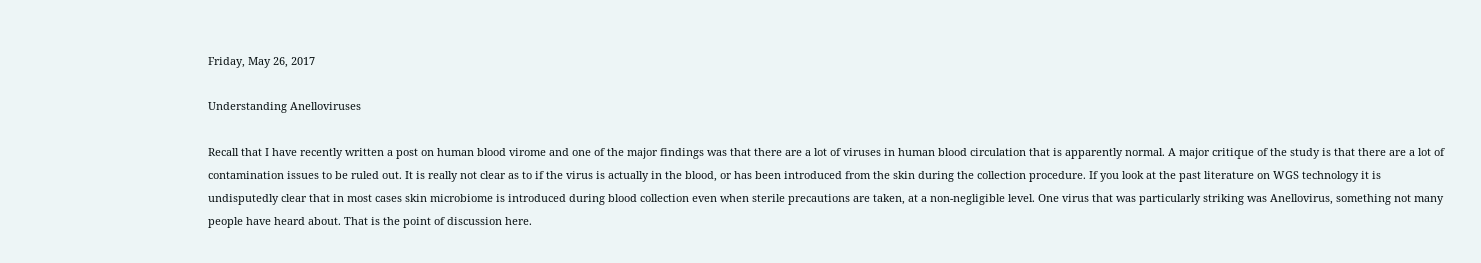Friday, May 26, 2017

Understanding Anelloviruses

Recall that I have recently written a post on human blood virome and one of the major findings was that there are a lot of viruses in human blood circulation that is apparently normal. A major critique of the study is that there are a lot of contamination issues to be ruled out. It is really not clear as to if the virus is actually in the blood, or has been introduced from the skin during the collection procedure. If you look at the past literature on WGS technology it is undisputedly clear that in most cases skin microbiome is introduced during blood collection even when sterile precautions are taken, at a non-negligible level. One virus that was particularly striking was Anellovirus, something not many people have heard about. That is the point of discussion here.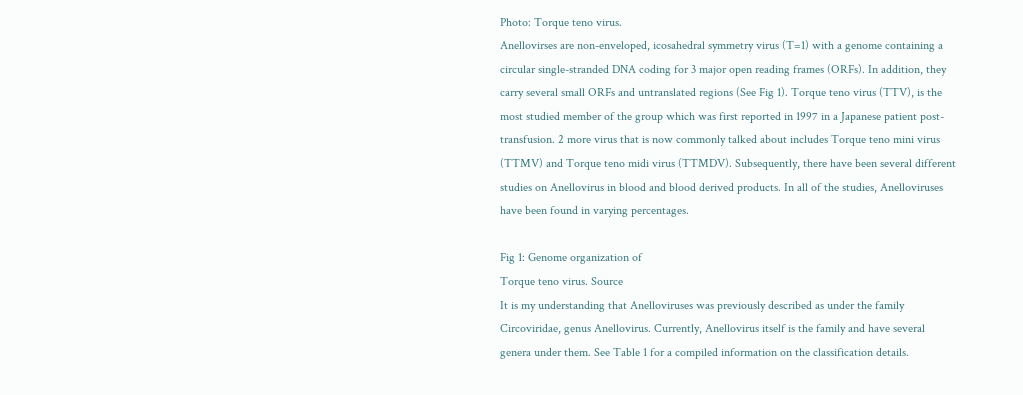Photo: Torque teno virus.
Anellovirses are non-enveloped, icosahedral symmetry virus (T=1) with a genome containing a circular single-stranded DNA coding for 3 major open reading frames (ORFs). In addition, they carry several small ORFs and untranslated regions (See Fig 1). Torque teno virus (TTV), is the most studied member of the group which was first reported in 1997 in a Japanese patient post-transfusion. 2 more virus that is now commonly talked about includes Torque teno mini virus (TTMV) and Torque teno midi virus (TTMDV). Subsequently, there have been several different studies on Anellovirus in blood and blood derived products. In all of the studies, Anelloviruses have been found in varying percentages.

Fig 1: Genome organization of
Torque teno virus. Source
It is my understanding that Anelloviruses was previously described as under the family Circoviridae, genus Anellovirus. Currently, Anellovirus itself is the family and have several genera under them. See Table 1 for a compiled information on the classification details.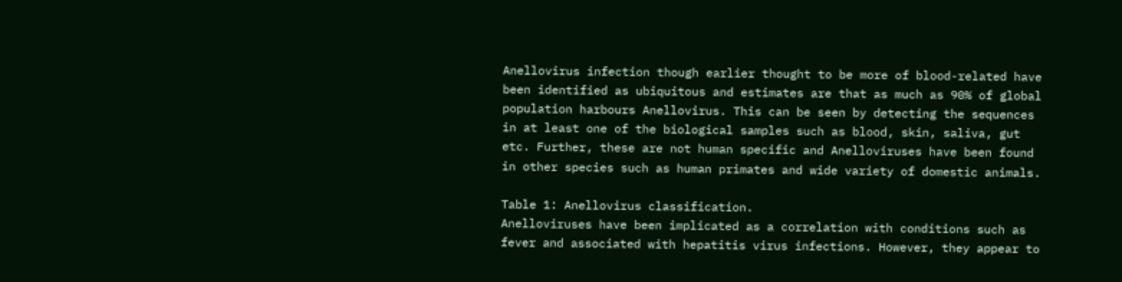Anellovirus infection though earlier thought to be more of blood-related have been identified as ubiquitous and estimates are that as much as 90% of global population harbours Anellovirus. This can be seen by detecting the sequences in at least one of the biological samples such as blood, skin, saliva, gut etc. Further, these are not human specific and Anelloviruses have been found in other species such as human primates and wide variety of domestic animals.

Table 1: Anellovirus classification.
Anelloviruses have been implicated as a correlation with conditions such as fever and associated with hepatitis virus infections. However, they appear to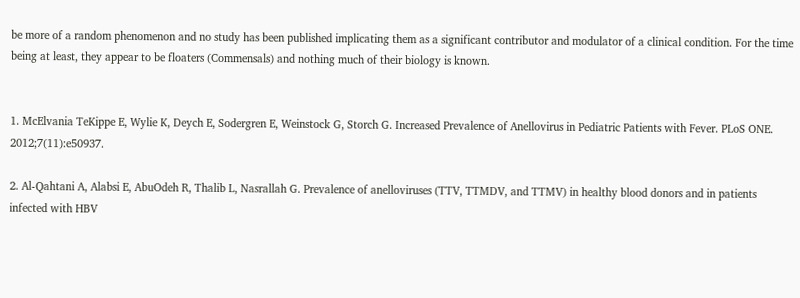be more of a random phenomenon and no study has been published implicating them as a significant contributor and modulator of a clinical condition. For the time being at least, they appear to be floaters (Commensals) and nothing much of their biology is known.


1. McElvania TeKippe E, Wylie K, Deych E, Sodergren E, Weinstock G, Storch G. Increased Prevalence of Anellovirus in Pediatric Patients with Fever. PLoS ONE. 2012;7(11):e50937.

2. Al-Qahtani A, Alabsi E, AbuOdeh R, Thalib L, Nasrallah G. Prevalence of anelloviruses (TTV, TTMDV, and TTMV) in healthy blood donors and in patients infected with HBV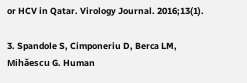or HCV in Qatar. Virology Journal. 2016;13(1).

3. Spandole S, Cimponeriu D, Berca LM, Mihăescu G. Human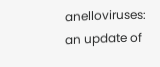anelloviruses: an update of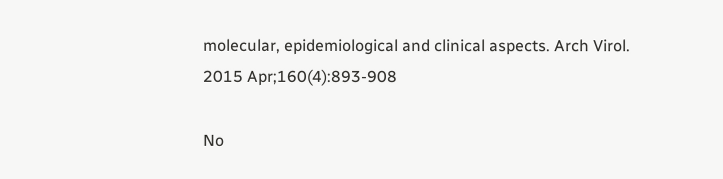molecular, epidemiological and clinical aspects. Arch Virol. 2015 Apr;160(4):893-908

No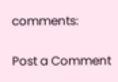comments:

Post a Comment